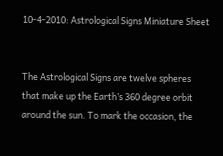10-4-2010: Astrological Signs Miniature Sheet


The Astrological Signs are twelve spheres that make up the Earth’s 360 degree orbit around the sun. To mark the occasion, the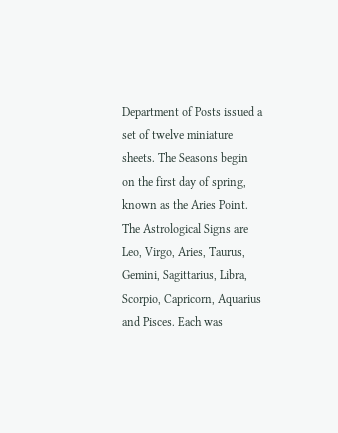Department of Posts issued a set of twelve miniature sheets. The Seasons begin on the first day of spring, known as the Aries Point. The Astrological Signs are Leo, Virgo, Aries, Taurus, Gemini, Sagittarius, Libra, Scorpio, Capricorn, Aquarius and Pisces. Each was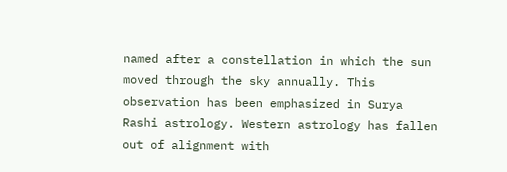named after a constellation in which the sun moved through the sky annually. This observation has been emphasized in Surya Rashi astrology. Western astrology has fallen out of alignment with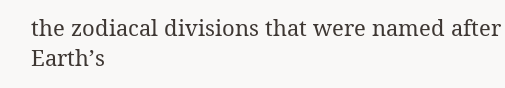the zodiacal divisions that were named after Earth’s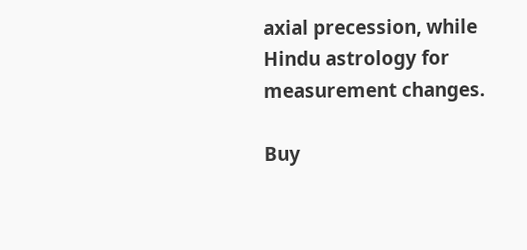axial precession, while Hindu astrology for measurement changes.

Buy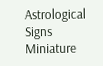Astrological Signs Miniature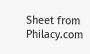Sheet from Philacy.com